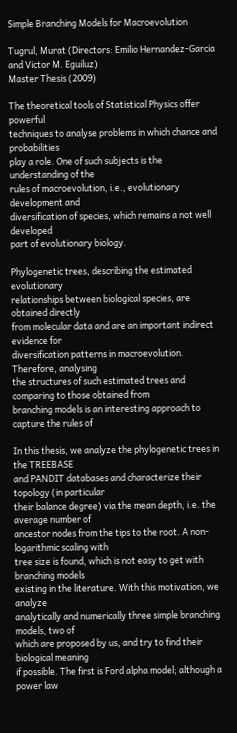Simple Branching Models for Macroevolution

Tugrul, Murat (Directors: Emilio Hernandez-Garcia and Victor M. Eguiluz)
Master Thesis (2009)

The theoretical tools of Statistical Physics offer powerful
techniques to analyse problems in which chance and probabilities
play a role. One of such subjects is the understanding of the
rules of macroevolution, i.e., evolutionary development and
diversification of species, which remains a not well developed
part of evolutionary biology.

Phylogenetic trees, describing the estimated evolutionary
relationships between biological species, are obtained directly
from molecular data and are an important indirect evidence for
diversification patterns in macroevolution. Therefore, analysing
the structures of such estimated trees and comparing to those obtained from
branching models is an interesting approach to capture the rules of

In this thesis, we analyze the phylogenetic trees in the TREEBASE
and PANDIT databases and characterize their topology (in particular
their balance degree) via the mean depth, i.e. the average number of
ancestor nodes from the tips to the root. A non-logarithmic scaling with
tree size is found, which is not easy to get with branching models
existing in the literature. With this motivation, we analyze
analytically and numerically three simple branching models, two of
which are proposed by us, and try to find their biological meaning
if possible. The first is Ford alpha model; although a power law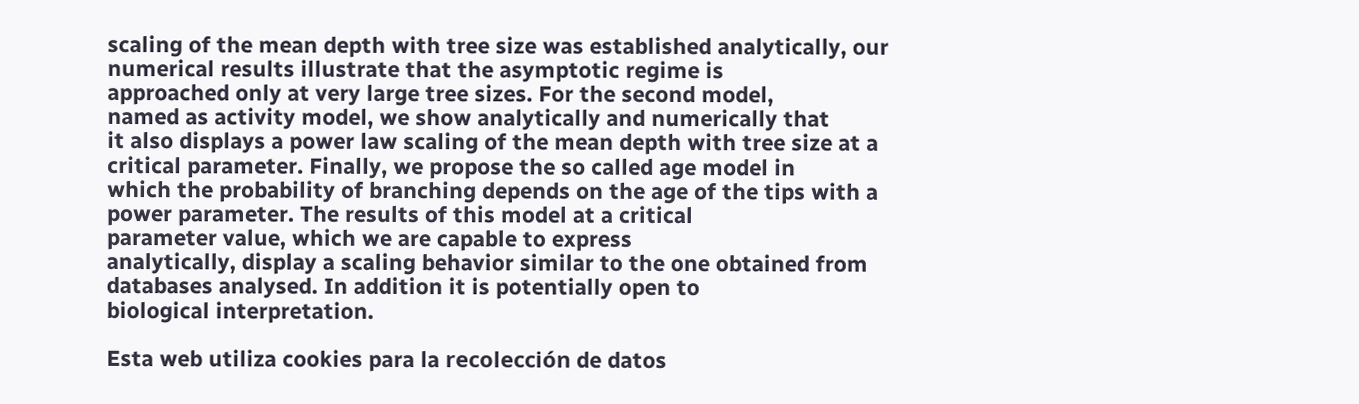scaling of the mean depth with tree size was established analytically, our
numerical results illustrate that the asymptotic regime is
approached only at very large tree sizes. For the second model,
named as activity model, we show analytically and numerically that
it also displays a power law scaling of the mean depth with tree size at a
critical parameter. Finally, we propose the so called age model in
which the probability of branching depends on the age of the tips with a
power parameter. The results of this model at a critical
parameter value, which we are capable to express
analytically, display a scaling behavior similar to the one obtained from
databases analysed. In addition it is potentially open to
biological interpretation.

Esta web utiliza cookies para la recolección de datos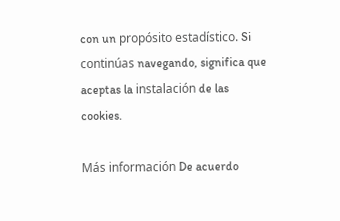con un propósito estadístico. Si continúas navegando, significa que aceptas la instalación de las cookies.

Más información De acuerdo